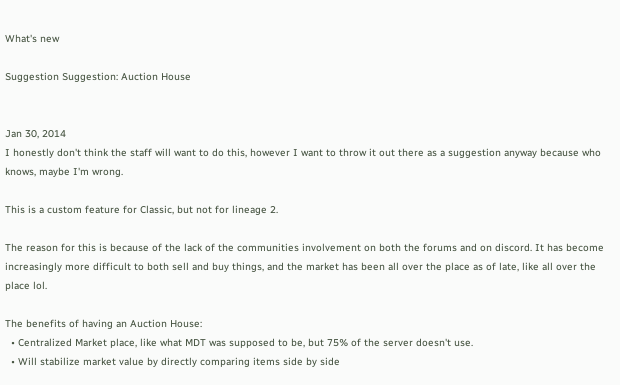What's new

Suggestion Suggestion: Auction House


Jan 30, 2014
I honestly don't think the staff will want to do this, however I want to throw it out there as a suggestion anyway because who knows, maybe I'm wrong.

This is a custom feature for Classic, but not for lineage 2.

The reason for this is because of the lack of the communities involvement on both the forums and on discord. It has become increasingly more difficult to both sell and buy things, and the market has been all over the place as of late, like all over the place lol.

The benefits of having an Auction House:
  • Centralized Market place, like what MDT was supposed to be, but 75% of the server doesn't use.
  • Will stabilize market value by directly comparing items side by side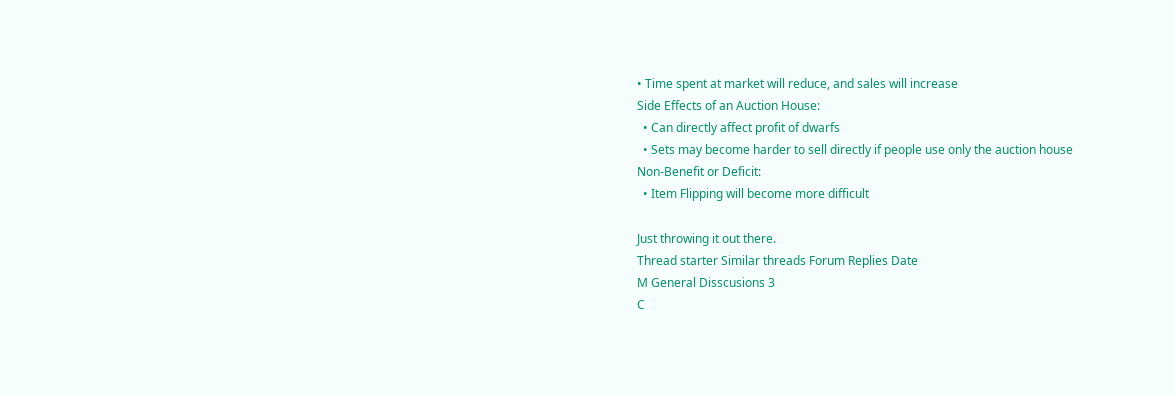• Time spent at market will reduce, and sales will increase
Side Effects of an Auction House:
  • Can directly affect profit of dwarfs
  • Sets may become harder to sell directly if people use only the auction house
Non-Benefit or Deficit:
  • Item Flipping will become more difficult

Just throwing it out there.
Thread starter Similar threads Forum Replies Date
M General Disscusions 3
C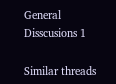General Disscusions 1

Similar threads